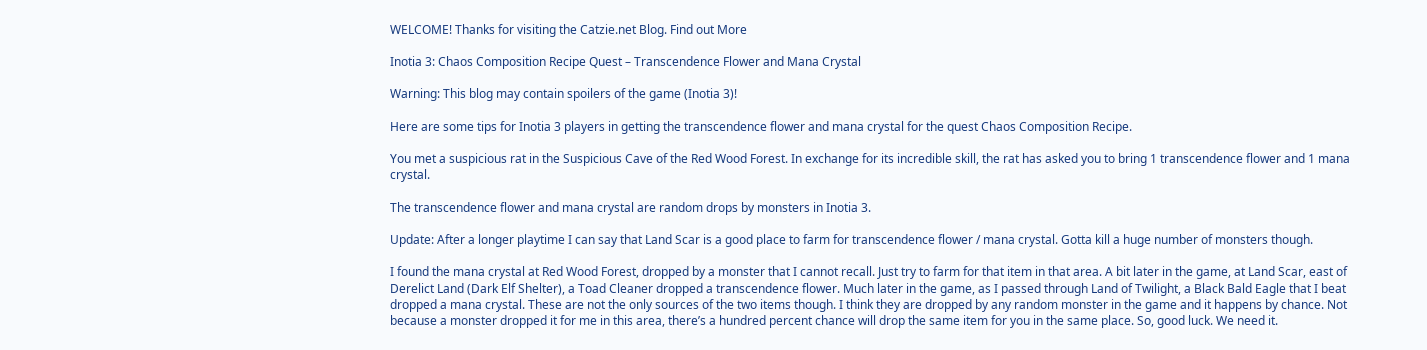WELCOME! Thanks for visiting the Catzie.net Blog. Find out More

Inotia 3: Chaos Composition Recipe Quest – Transcendence Flower and Mana Crystal

Warning: This blog may contain spoilers of the game (Inotia 3)!

Here are some tips for Inotia 3 players in getting the transcendence flower and mana crystal for the quest Chaos Composition Recipe.

You met a suspicious rat in the Suspicious Cave of the Red Wood Forest. In exchange for its incredible skill, the rat has asked you to bring 1 transcendence flower and 1 mana crystal.

The transcendence flower and mana crystal are random drops by monsters in Inotia 3.

Update: After a longer playtime I can say that Land Scar is a good place to farm for transcendence flower / mana crystal. Gotta kill a huge number of monsters though.

I found the mana crystal at Red Wood Forest, dropped by a monster that I cannot recall. Just try to farm for that item in that area. A bit later in the game, at Land Scar, east of Derelict Land (Dark Elf Shelter), a Toad Cleaner dropped a transcendence flower. Much later in the game, as I passed through Land of Twilight, a Black Bald Eagle that I beat dropped a mana crystal. These are not the only sources of the two items though. I think they are dropped by any random monster in the game and it happens by chance. Not because a monster dropped it for me in this area, there’s a hundred percent chance will drop the same item for you in the same place. So, good luck. We need it.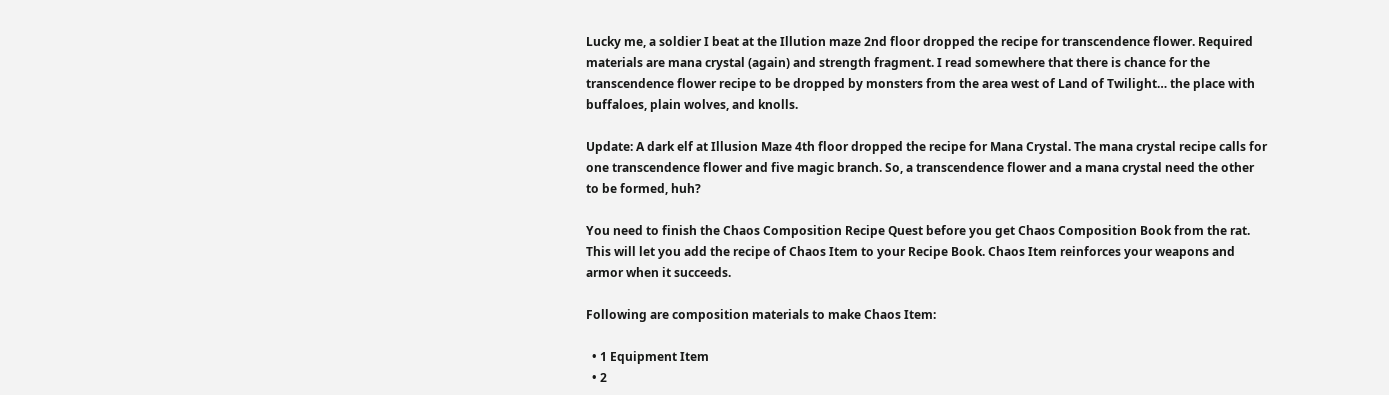Lucky me, a soldier I beat at the Illution maze 2nd floor dropped the recipe for transcendence flower. Required materials are mana crystal (again) and strength fragment. I read somewhere that there is chance for the transcendence flower recipe to be dropped by monsters from the area west of Land of Twilight… the place with buffaloes, plain wolves, and knolls.

Update: A dark elf at Illusion Maze 4th floor dropped the recipe for Mana Crystal. The mana crystal recipe calls for one transcendence flower and five magic branch. So, a transcendence flower and a mana crystal need the other to be formed, huh?

You need to finish the Chaos Composition Recipe Quest before you get Chaos Composition Book from the rat. This will let you add the recipe of Chaos Item to your Recipe Book. Chaos Item reinforces your weapons and armor when it succeeds.

Following are composition materials to make Chaos Item:

  • 1 Equipment Item
  • 2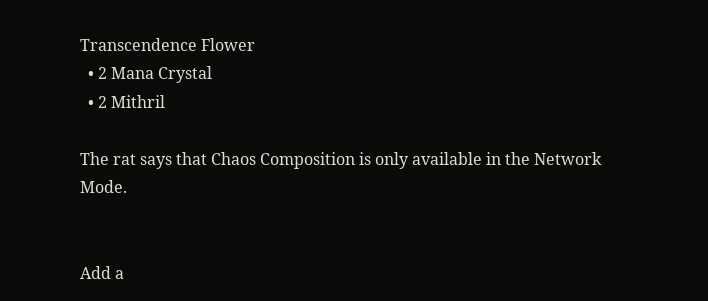Transcendence Flower
  • 2 Mana Crystal
  • 2 Mithril

The rat says that Chaos Composition is only available in the Network Mode.


Add a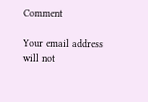Comment

Your email address will not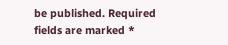be published. Required fields are marked *